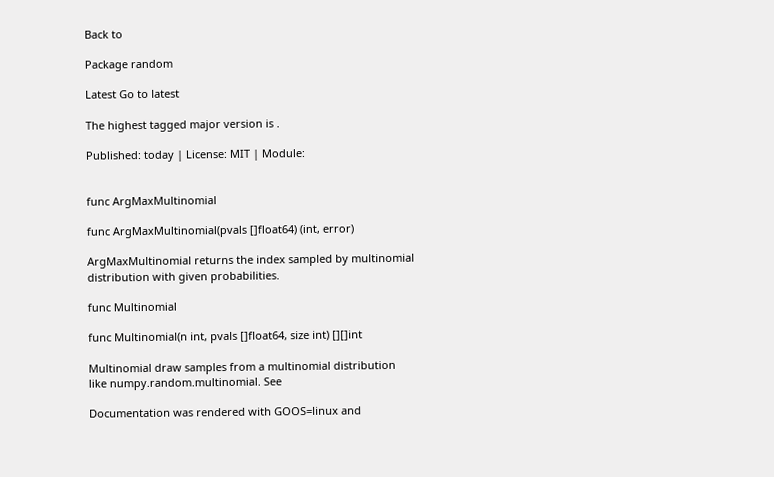Back to

Package random

Latest Go to latest

The highest tagged major version is .

Published: today | License: MIT | Module:


func ArgMaxMultinomial

func ArgMaxMultinomial(pvals []float64) (int, error)

ArgMaxMultinomial returns the index sampled by multinomial distribution with given probabilities.

func Multinomial

func Multinomial(n int, pvals []float64, size int) [][]int

Multinomial draw samples from a multinomial distribution like numpy.random.multinomial. See

Documentation was rendered with GOOS=linux and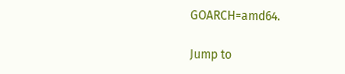GOARCH=amd64.

Jump to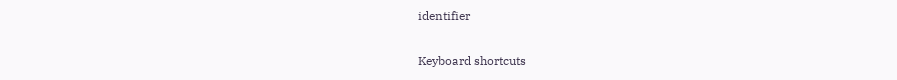identifier

Keyboard shortcuts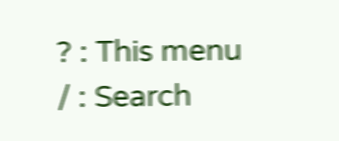? : This menu
/ : Search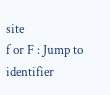site
f or F : Jump to identifier